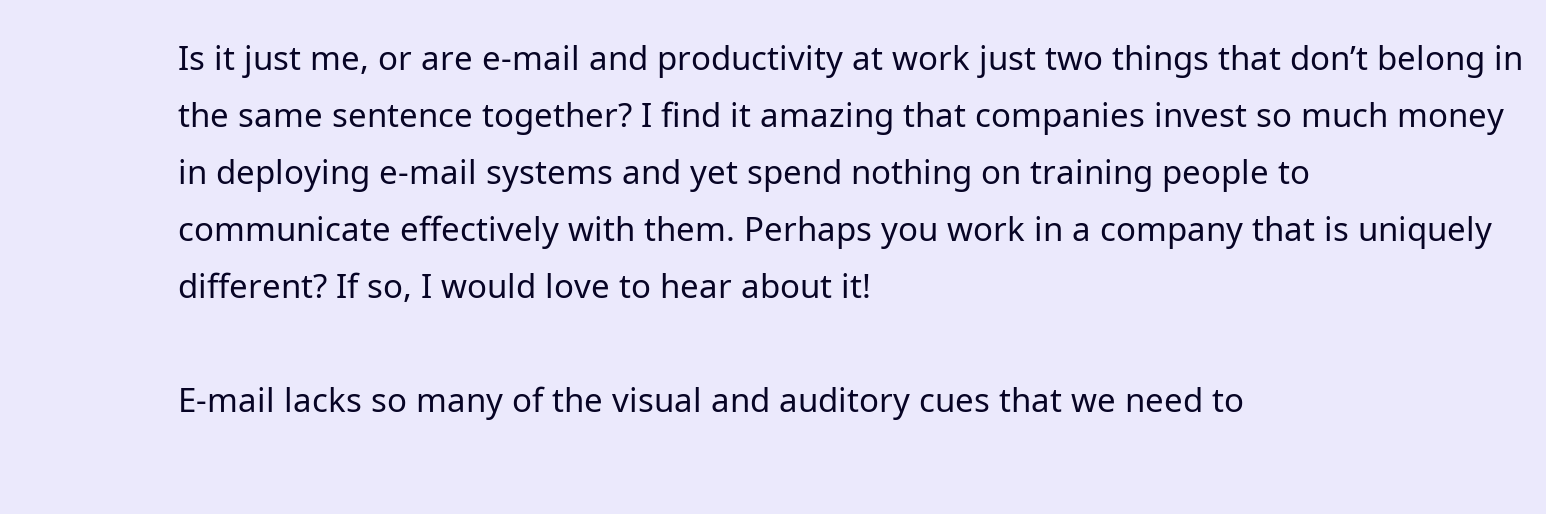Is it just me, or are e-mail and productivity at work just two things that don’t belong in the same sentence together? I find it amazing that companies invest so much money in deploying e-mail systems and yet spend nothing on training people to communicate effectively with them. Perhaps you work in a company that is uniquely different? If so, I would love to hear about it!

E-mail lacks so many of the visual and auditory cues that we need to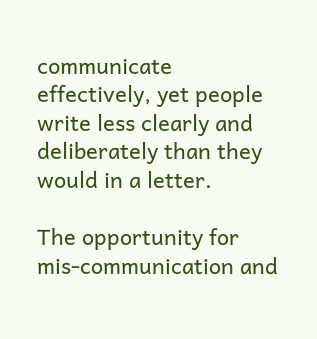communicate effectively, yet people write less clearly and deliberately than they would in a letter.

The opportunity for mis-communication and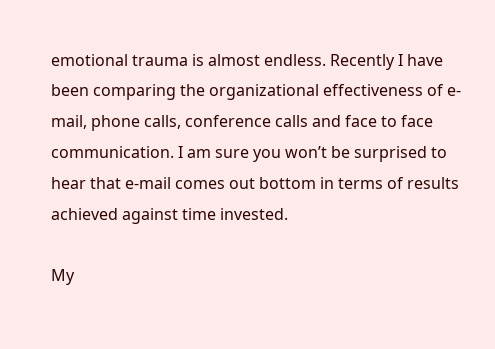emotional trauma is almost endless. Recently I have been comparing the organizational effectiveness of e-mail, phone calls, conference calls and face to face communication. I am sure you won’t be surprised to hear that e-mail comes out bottom in terms of results achieved against time invested.

My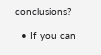conclusions?

  • If you can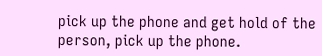pick up the phone and get hold of the person, pick up the phone.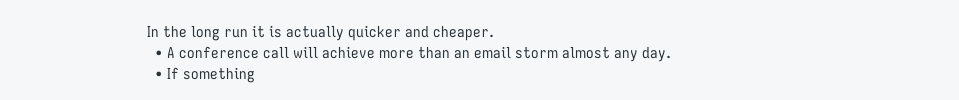In the long run it is actually quicker and cheaper.
  • A conference call will achieve more than an email storm almost any day.
  • If something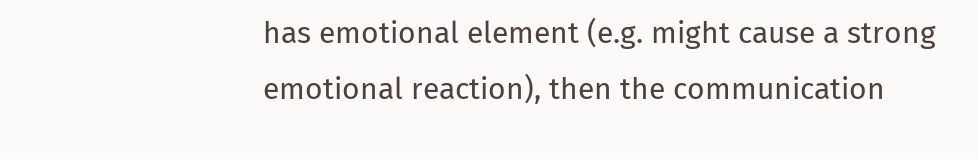has emotional element (e.g. might cause a strong emotional reaction), then the communication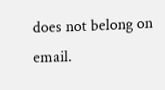does not belong on email.